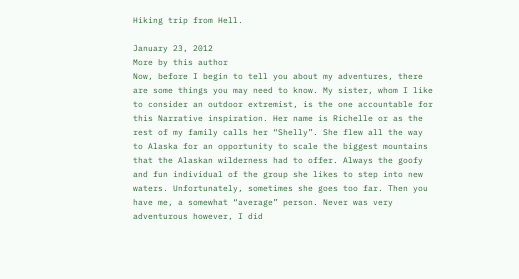Hiking trip from Hell.

January 23, 2012
More by this author
Now, before I begin to tell you about my adventures, there are some things you may need to know. My sister, whom I like to consider an outdoor extremist, is the one accountable for this Narrative inspiration. Her name is Richelle or as the rest of my family calls her “Shelly”. She flew all the way to Alaska for an opportunity to scale the biggest mountains that the Alaskan wilderness had to offer. Always the goofy and fun individual of the group she likes to step into new waters. Unfortunately, sometimes she goes too far. Then you have me, a somewhat “average” person. Never was very adventurous however, I did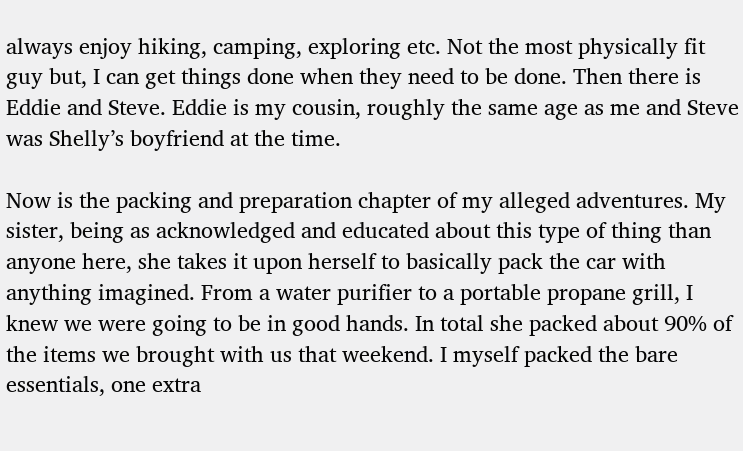always enjoy hiking, camping, exploring etc. Not the most physically fit guy but, I can get things done when they need to be done. Then there is Eddie and Steve. Eddie is my cousin, roughly the same age as me and Steve was Shelly’s boyfriend at the time.

Now is the packing and preparation chapter of my alleged adventures. My sister, being as acknowledged and educated about this type of thing than anyone here, she takes it upon herself to basically pack the car with anything imagined. From a water purifier to a portable propane grill, I knew we were going to be in good hands. In total she packed about 90% of the items we brought with us that weekend. I myself packed the bare essentials, one extra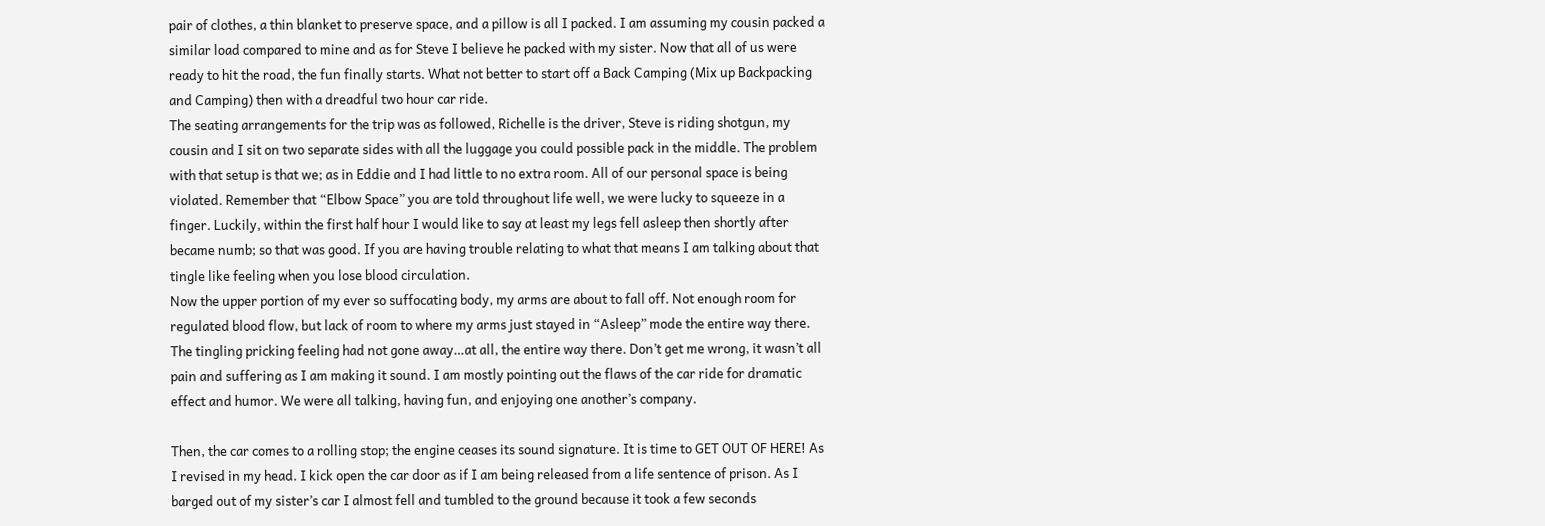pair of clothes, a thin blanket to preserve space, and a pillow is all I packed. I am assuming my cousin packed a similar load compared to mine and as for Steve I believe he packed with my sister. Now that all of us were ready to hit the road, the fun finally starts. What not better to start off a Back Camping (Mix up Backpacking and Camping) then with a dreadful two hour car ride.
The seating arrangements for the trip was as followed, Richelle is the driver, Steve is riding shotgun, my cousin and I sit on two separate sides with all the luggage you could possible pack in the middle. The problem with that setup is that we; as in Eddie and I had little to no extra room. All of our personal space is being violated. Remember that “Elbow Space” you are told throughout life well, we were lucky to squeeze in a finger. Luckily, within the first half hour I would like to say at least my legs fell asleep then shortly after became numb; so that was good. If you are having trouble relating to what that means I am talking about that tingle like feeling when you lose blood circulation.
Now the upper portion of my ever so suffocating body, my arms are about to fall off. Not enough room for regulated blood flow, but lack of room to where my arms just stayed in “Asleep” mode the entire way there. The tingling pricking feeling had not gone away…at all, the entire way there. Don’t get me wrong, it wasn’t all pain and suffering as I am making it sound. I am mostly pointing out the flaws of the car ride for dramatic effect and humor. We were all talking, having fun, and enjoying one another’s company.

Then, the car comes to a rolling stop; the engine ceases its sound signature. It is time to GET OUT OF HERE! As I revised in my head. I kick open the car door as if I am being released from a life sentence of prison. As I barged out of my sister’s car I almost fell and tumbled to the ground because it took a few seconds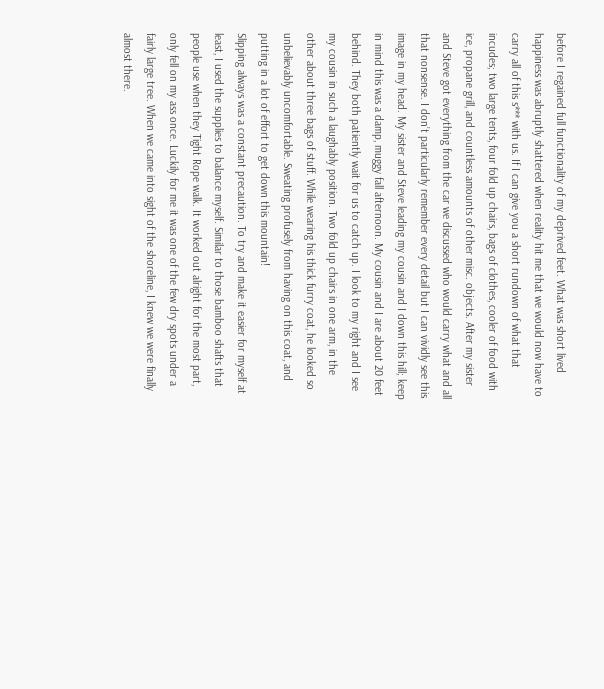before I regained full functionality of my deprived feet. What was short lived happiness was abruptly shattered when reality hit me that we would now have to carry all of this s*** with us. If I can give you a short rundown of what that incudes; two large tents, four fold up chairs, bags of clothes, cooler of food with ice, propane grill, and countless amounts of other misc. objects. After my sister and Steve got everything from the car we discussed who would carry what and all that nonsense. I don’t particularly remember every detail but I can vividly see this image in my head. My sister and Steve leading my cousin and I down this hill; keep in mind this was a damp, muggy fall afternoon. My cousin and I are about 20 feet behind. They both patiently wait for us to catch up. I look to my right and I see my cousin in such a laughably position. Two fold up chairs in one arm, in the other about three bags of stuff. While wearing his thick furry coat, he looked so unbelievably uncomfortable. Sweating profusely from having on this coat, and putting in a lot of effort to get down this mountain!
Slipping always was a constant precaution. To try and make it easier for myself at least, I used the supplies to balance myself. Similar to those bamboo shafts that people use when they Tight Rope walk. It worked out alright for the most part, only fell on my ass once. Luckily for me it was one of the few dry spots under a fairly large tree. When we came into sight of the shoreline, I knew we were finally almost there.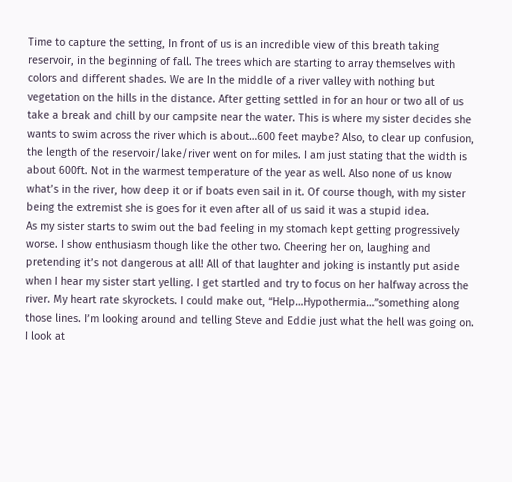Time to capture the setting, In front of us is an incredible view of this breath taking reservoir, in the beginning of fall. The trees which are starting to array themselves with colors and different shades. We are In the middle of a river valley with nothing but vegetation on the hills in the distance. After getting settled in for an hour or two all of us take a break and chill by our campsite near the water. This is where my sister decides she wants to swim across the river which is about…600 feet maybe? Also, to clear up confusion, the length of the reservoir/lake/river went on for miles. I am just stating that the width is about 600ft. Not in the warmest temperature of the year as well. Also none of us know what’s in the river, how deep it or if boats even sail in it. Of course though, with my sister being the extremist she is goes for it even after all of us said it was a stupid idea.
As my sister starts to swim out the bad feeling in my stomach kept getting progressively worse. I show enthusiasm though like the other two. Cheering her on, laughing and pretending it’s not dangerous at all! All of that laughter and joking is instantly put aside when I hear my sister start yelling. I get startled and try to focus on her halfway across the river. My heart rate skyrockets. I could make out, “Help…Hypothermia…”something along those lines. I’m looking around and telling Steve and Eddie just what the hell was going on. I look at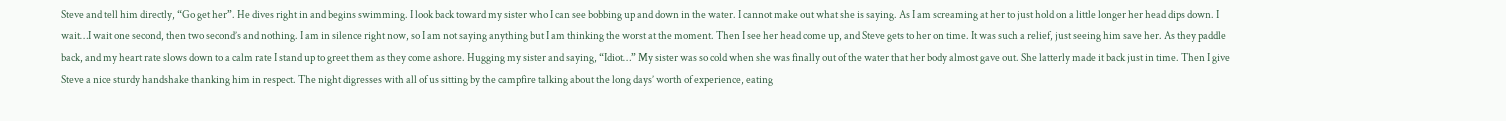Steve and tell him directly, “Go get her”. He dives right in and begins swimming. I look back toward my sister who I can see bobbing up and down in the water. I cannot make out what she is saying. As I am screaming at her to just hold on a little longer her head dips down. I wait…I wait one second, then two second’s and nothing. I am in silence right now, so I am not saying anything but I am thinking the worst at the moment. Then I see her head come up, and Steve gets to her on time. It was such a relief, just seeing him save her. As they paddle back, and my heart rate slows down to a calm rate I stand up to greet them as they come ashore. Hugging my sister and saying, “Idiot…” My sister was so cold when she was finally out of the water that her body almost gave out. She latterly made it back just in time. Then I give Steve a nice sturdy handshake thanking him in respect. The night digresses with all of us sitting by the campfire talking about the long days’ worth of experience, eating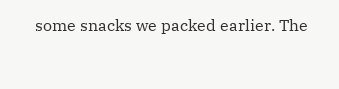some snacks we packed earlier. The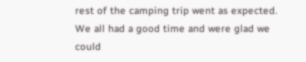rest of the camping trip went as expected. We all had a good time and were glad we could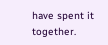have spent it together.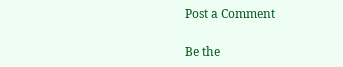Post a Comment

Be the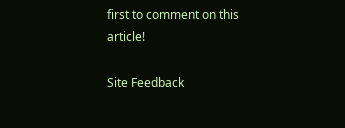first to comment on this article!

Site Feedback